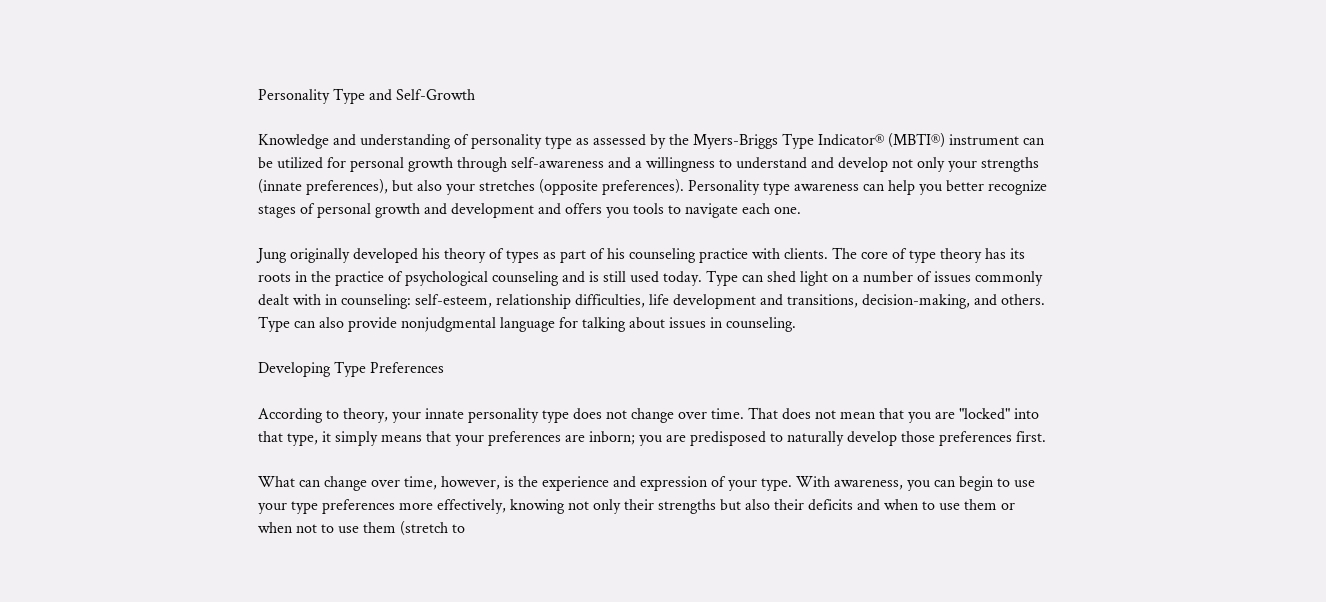Personality Type and Self-Growth

Knowledge and understanding of personality type as assessed by the Myers-Briggs Type Indicator® (MBTI®) instrument can be utilized for personal growth through self-awareness and a willingness to understand and develop not only your strengths (innate preferences), but also your stretches (opposite preferences). Personality type awareness can help you better recognize stages of personal growth and development and offers you tools to navigate each one.

Jung originally developed his theory of types as part of his counseling practice with clients. The core of type theory has its roots in the practice of psychological counseling and is still used today. Type can shed light on a number of issues commonly dealt with in counseling: self-esteem, relationship difficulties, life development and transitions, decision-making, and others. Type can also provide nonjudgmental language for talking about issues in counseling.

Developing Type Preferences

According to theory, your innate personality type does not change over time. That does not mean that you are "locked" into that type, it simply means that your preferences are inborn; you are predisposed to naturally develop those preferences first.

What can change over time, however, is the experience and expression of your type. With awareness, you can begin to use your type preferences more effectively, knowing not only their strengths but also their deficits and when to use them or when not to use them (stretch to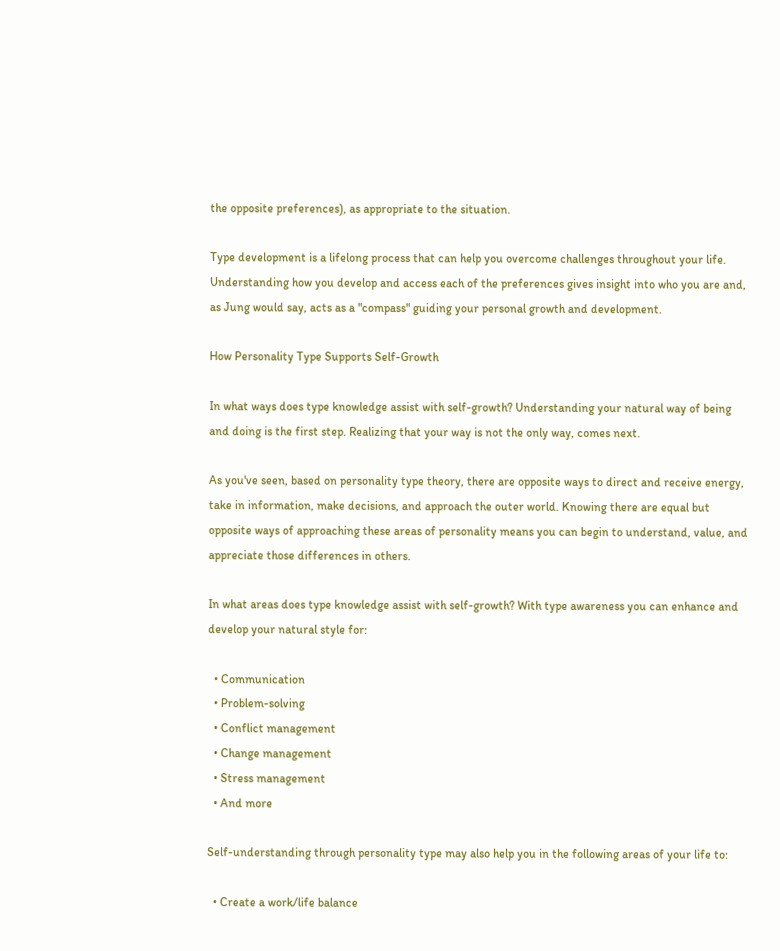the opposite preferences), as appropriate to the situation.

Type development is a lifelong process that can help you overcome challenges throughout your life. Understanding how you develop and access each of the preferences gives insight into who you are and, as Jung would say, acts as a "compass" guiding your personal growth and development.

How Personality Type Supports Self-Growth

In what ways does type knowledge assist with self-growth? Understanding your natural way of being and doing is the first step. Realizing that your way is not the only way, comes next.

As you've seen, based on personality type theory, there are opposite ways to direct and receive energy, take in information, make decisions, and approach the outer world. Knowing there are equal but opposite ways of approaching these areas of personality means you can begin to understand, value, and appreciate those differences in others.

In what areas does type knowledge assist with self-growth? With type awareness you can enhance and develop your natural style for:

  • Communication
  • Problem-solving
  • Conflict management
  • Change management
  • Stress management
  • And more

Self-understanding through personality type may also help you in the following areas of your life to:

  • Create a work/life balance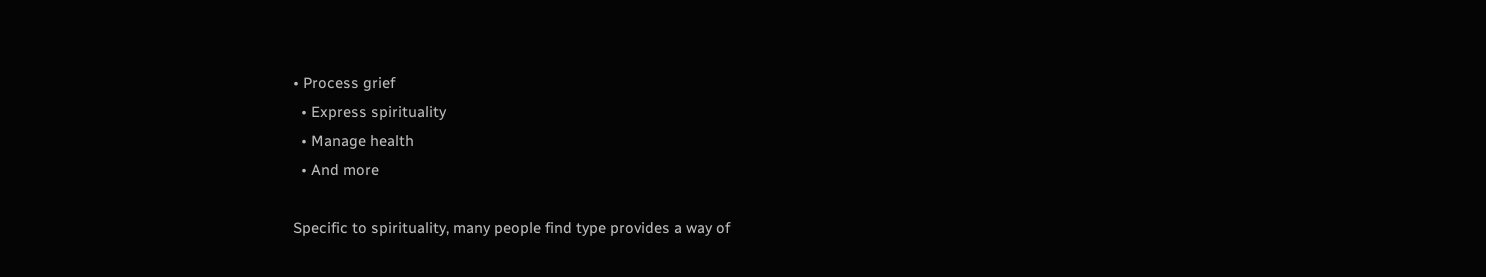• Process grief
  • Express spirituality
  • Manage health
  • And more

Specific to spirituality, many people find type provides a way of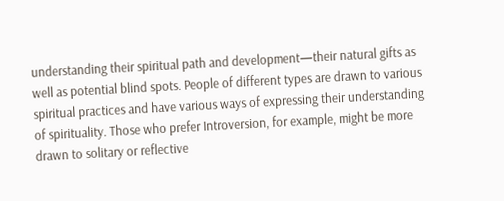understanding their spiritual path and development—their natural gifts as well as potential blind spots. People of different types are drawn to various spiritual practices and have various ways of expressing their understanding of spirituality. Those who prefer Introversion, for example, might be more drawn to solitary or reflective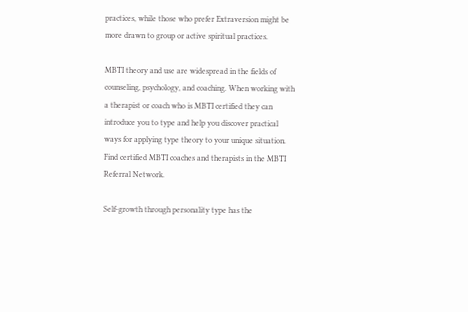practices, while those who prefer Extraversion might be more drawn to group or active spiritual practices.

MBTI theory and use are widespread in the fields of counseling, psychology, and coaching. When working with a therapist or coach who is MBTI certified they can introduce you to type and help you discover practical ways for applying type theory to your unique situation. Find certified MBTI coaches and therapists in the MBTI Referral Network.

Self-growth through personality type has the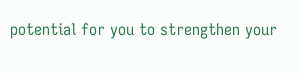potential for you to strengthen your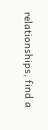relationships, find a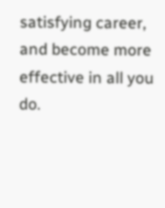satisfying career, and become more effective in all you do.